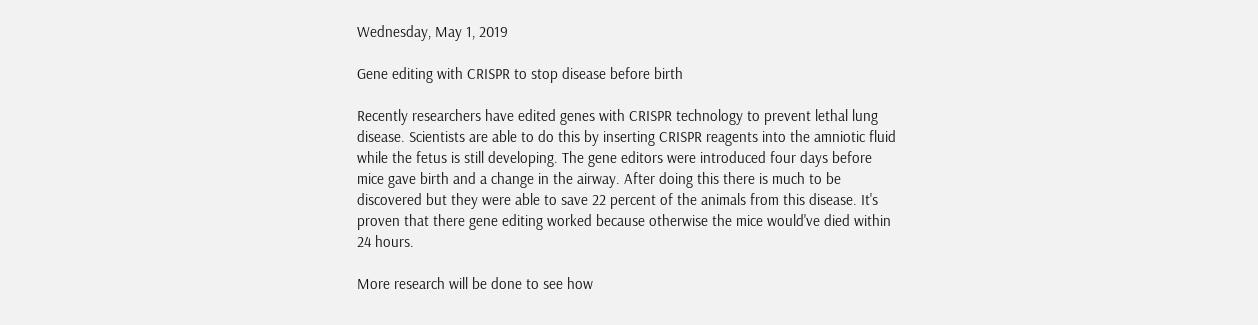Wednesday, May 1, 2019

Gene editing with CRISPR to stop disease before birth

Recently researchers have edited genes with CRISPR technology to prevent lethal lung disease. Scientists are able to do this by inserting CRISPR reagents into the amniotic fluid while the fetus is still developing. The gene editors were introduced four days before mice gave birth and a change in the airway. After doing this there is much to be discovered but they were able to save 22 percent of the animals from this disease. It's proven that there gene editing worked because otherwise the mice would've died within 24 hours.

More research will be done to see how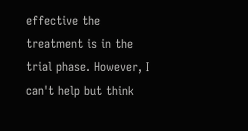effective the treatment is in the trial phase. However, I can't help but think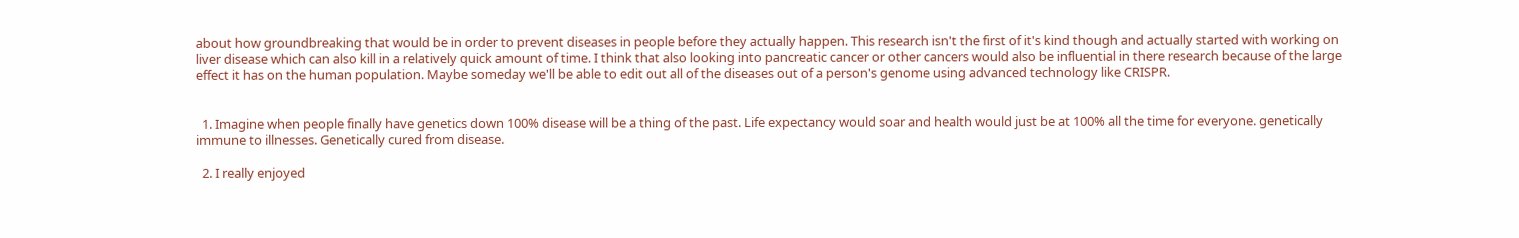about how groundbreaking that would be in order to prevent diseases in people before they actually happen. This research isn't the first of it's kind though and actually started with working on liver disease which can also kill in a relatively quick amount of time. I think that also looking into pancreatic cancer or other cancers would also be influential in there research because of the large effect it has on the human population. Maybe someday we'll be able to edit out all of the diseases out of a person's genome using advanced technology like CRISPR.


  1. Imagine when people finally have genetics down 100% disease will be a thing of the past. Life expectancy would soar and health would just be at 100% all the time for everyone. genetically immune to illnesses. Genetically cured from disease.

  2. I really enjoyed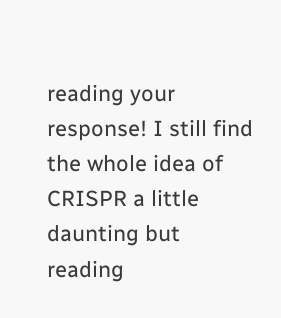reading your response! I still find the whole idea of CRISPR a little daunting but reading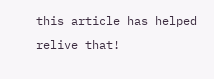this article has helped relive that!